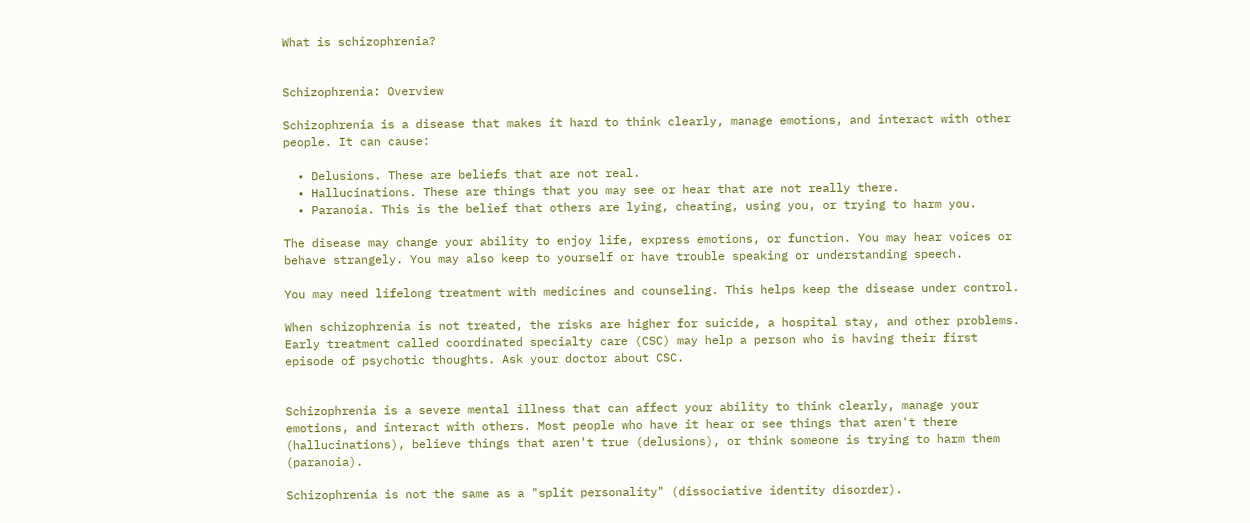What is schizophrenia?


Schizophrenia: Overview

Schizophrenia is a disease that makes it hard to think clearly, manage emotions, and interact with other people. It can cause:

  • Delusions. These are beliefs that are not real.
  • Hallucinations. These are things that you may see or hear that are not really there.
  • Paranoia. This is the belief that others are lying, cheating, using you, or trying to harm you.

The disease may change your ability to enjoy life, express emotions, or function. You may hear voices or behave strangely. You may also keep to yourself or have trouble speaking or understanding speech.

You may need lifelong treatment with medicines and counseling. This helps keep the disease under control.

When schizophrenia is not treated, the risks are higher for suicide, a hospital stay, and other problems. Early treatment called coordinated specialty care (CSC) may help a person who is having their first episode of psychotic thoughts. Ask your doctor about CSC.


Schizophrenia is a severe mental illness that can affect your ability to think clearly, manage your emotions, and interact with others. Most people who have it hear or see things that aren't there (hallucinations), believe things that aren't true (delusions), or think someone is trying to harm them (paranoia).

Schizophrenia is not the same as a "split personality" (dissociative identity disorder).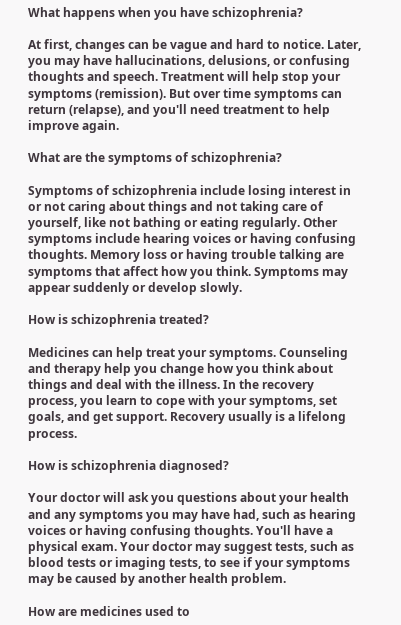What happens when you have schizophrenia?

At first, changes can be vague and hard to notice. Later, you may have hallucinations, delusions, or confusing thoughts and speech. Treatment will help stop your symptoms (remission). But over time symptoms can return (relapse), and you'll need treatment to help improve again.

What are the symptoms of schizophrenia?

Symptoms of schizophrenia include losing interest in or not caring about things and not taking care of yourself, like not bathing or eating regularly. Other symptoms include hearing voices or having confusing thoughts. Memory loss or having trouble talking are symptoms that affect how you think. Symptoms may appear suddenly or develop slowly.

How is schizophrenia treated?

Medicines can help treat your symptoms. Counseling and therapy help you change how you think about things and deal with the illness. In the recovery process, you learn to cope with your symptoms, set goals, and get support. Recovery usually is a lifelong process.

How is schizophrenia diagnosed?

Your doctor will ask you questions about your health and any symptoms you may have had, such as hearing voices or having confusing thoughts. You'll have a physical exam. Your doctor may suggest tests, such as blood tests or imaging tests, to see if your symptoms may be caused by another health problem.

How are medicines used to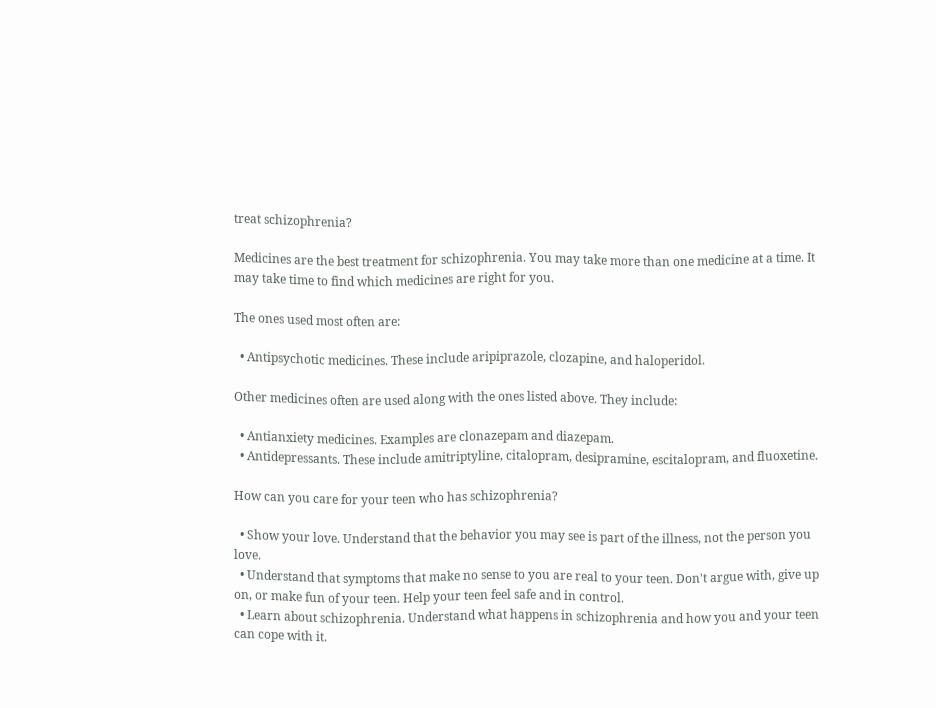treat schizophrenia?

Medicines are the best treatment for schizophrenia. You may take more than one medicine at a time. It may take time to find which medicines are right for you.

The ones used most often are:

  • Antipsychotic medicines. These include aripiprazole, clozapine, and haloperidol.

Other medicines often are used along with the ones listed above. They include:

  • Antianxiety medicines. Examples are clonazepam and diazepam.
  • Antidepressants. These include amitriptyline, citalopram, desipramine, escitalopram, and fluoxetine.

How can you care for your teen who has schizophrenia?

  • Show your love. Understand that the behavior you may see is part of the illness, not the person you love.
  • Understand that symptoms that make no sense to you are real to your teen. Don't argue with, give up on, or make fun of your teen. Help your teen feel safe and in control.
  • Learn about schizophrenia. Understand what happens in schizophrenia and how you and your teen can cope with it.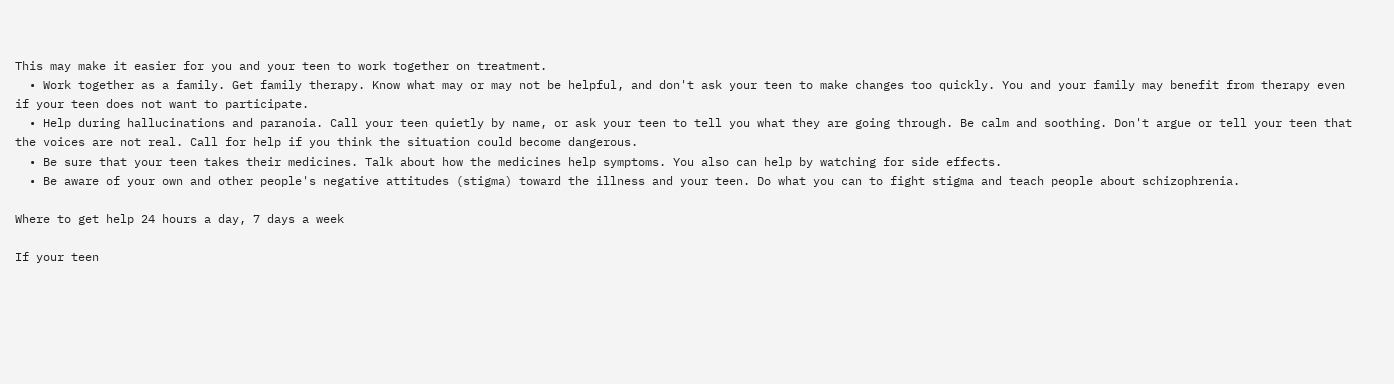This may make it easier for you and your teen to work together on treatment.
  • Work together as a family. Get family therapy. Know what may or may not be helpful, and don't ask your teen to make changes too quickly. You and your family may benefit from therapy even if your teen does not want to participate.
  • Help during hallucinations and paranoia. Call your teen quietly by name, or ask your teen to tell you what they are going through. Be calm and soothing. Don't argue or tell your teen that the voices are not real. Call for help if you think the situation could become dangerous.
  • Be sure that your teen takes their medicines. Talk about how the medicines help symptoms. You also can help by watching for side effects.
  • Be aware of your own and other people's negative attitudes (stigma) toward the illness and your teen. Do what you can to fight stigma and teach people about schizophrenia.

Where to get help 24 hours a day, 7 days a week

If your teen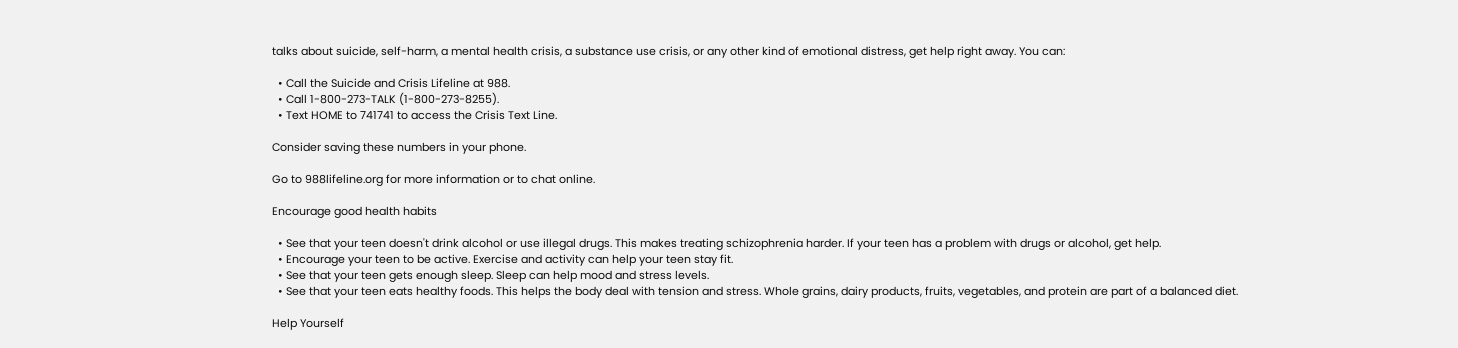talks about suicide, self-harm, a mental health crisis, a substance use crisis, or any other kind of emotional distress, get help right away. You can:

  • Call the Suicide and Crisis Lifeline at 988.
  • Call 1-800-273-TALK (1-800-273-8255).
  • Text HOME to 741741 to access the Crisis Text Line.

Consider saving these numbers in your phone.

Go to 988lifeline.org for more information or to chat online.

Encourage good health habits

  • See that your teen doesn't drink alcohol or use illegal drugs. This makes treating schizophrenia harder. If your teen has a problem with drugs or alcohol, get help.
  • Encourage your teen to be active. Exercise and activity can help your teen stay fit.
  • See that your teen gets enough sleep. Sleep can help mood and stress levels.
  • See that your teen eats healthy foods. This helps the body deal with tension and stress. Whole grains, dairy products, fruits, vegetables, and protein are part of a balanced diet.

Help Yourself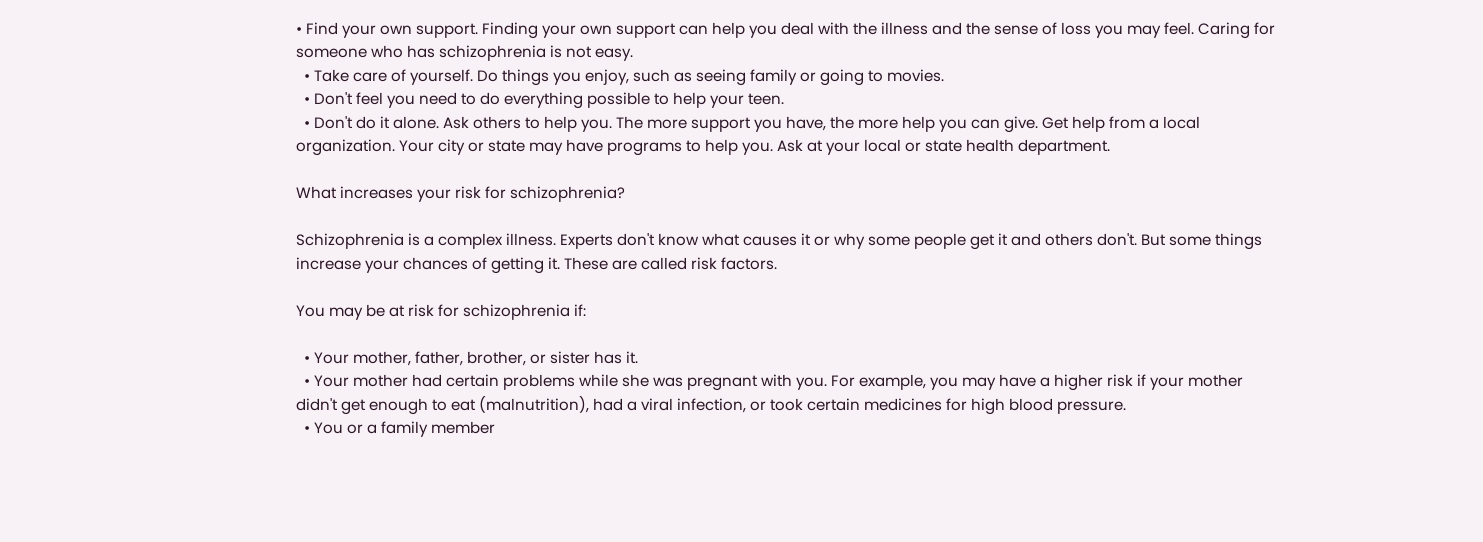• Find your own support. Finding your own support can help you deal with the illness and the sense of loss you may feel. Caring for someone who has schizophrenia is not easy.
  • Take care of yourself. Do things you enjoy, such as seeing family or going to movies.
  • Don't feel you need to do everything possible to help your teen.
  • Don't do it alone. Ask others to help you. The more support you have, the more help you can give. Get help from a local organization. Your city or state may have programs to help you. Ask at your local or state health department.

What increases your risk for schizophrenia?

Schizophrenia is a complex illness. Experts don't know what causes it or why some people get it and others don't. But some things increase your chances of getting it. These are called risk factors.

You may be at risk for schizophrenia if:

  • Your mother, father, brother, or sister has it.
  • Your mother had certain problems while she was pregnant with you. For example, you may have a higher risk if your mother didn't get enough to eat (malnutrition), had a viral infection, or took certain medicines for high blood pressure.
  • You or a family member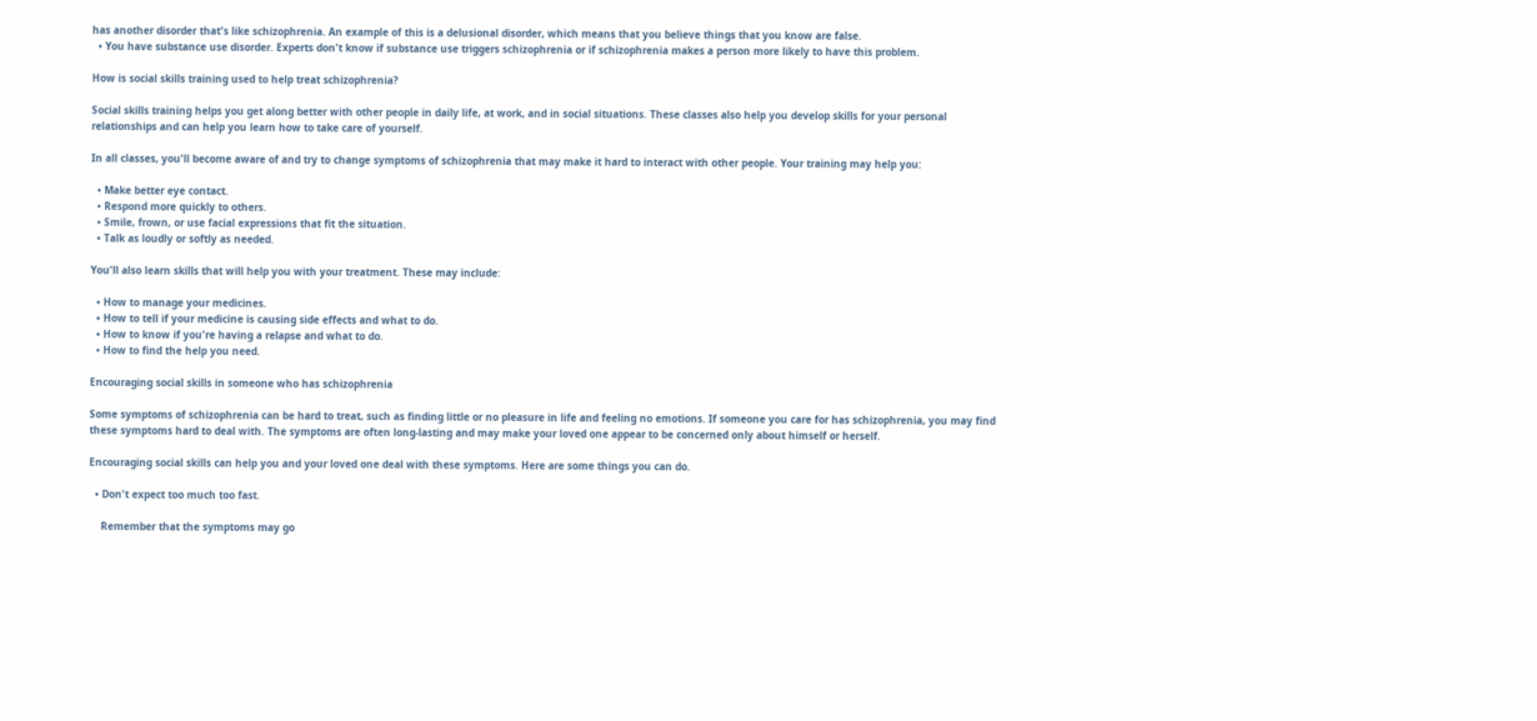has another disorder that's like schizophrenia. An example of this is a delusional disorder, which means that you believe things that you know are false.
  • You have substance use disorder. Experts don't know if substance use triggers schizophrenia or if schizophrenia makes a person more likely to have this problem.

How is social skills training used to help treat schizophrenia?

Social skills training helps you get along better with other people in daily life, at work, and in social situations. These classes also help you develop skills for your personal relationships and can help you learn how to take care of yourself.

In all classes, you'll become aware of and try to change symptoms of schizophrenia that may make it hard to interact with other people. Your training may help you:

  • Make better eye contact.
  • Respond more quickly to others.
  • Smile, frown, or use facial expressions that fit the situation.
  • Talk as loudly or softly as needed.

You'll also learn skills that will help you with your treatment. These may include:

  • How to manage your medicines.
  • How to tell if your medicine is causing side effects and what to do.
  • How to know if you're having a relapse and what to do.
  • How to find the help you need.

Encouraging social skills in someone who has schizophrenia

Some symptoms of schizophrenia can be hard to treat, such as finding little or no pleasure in life and feeling no emotions. If someone you care for has schizophrenia, you may find these symptoms hard to deal with. The symptoms are often long-lasting and may make your loved one appear to be concerned only about himself or herself.

Encouraging social skills can help you and your loved one deal with these symptoms. Here are some things you can do.

  • Don't expect too much too fast.

    Remember that the symptoms may go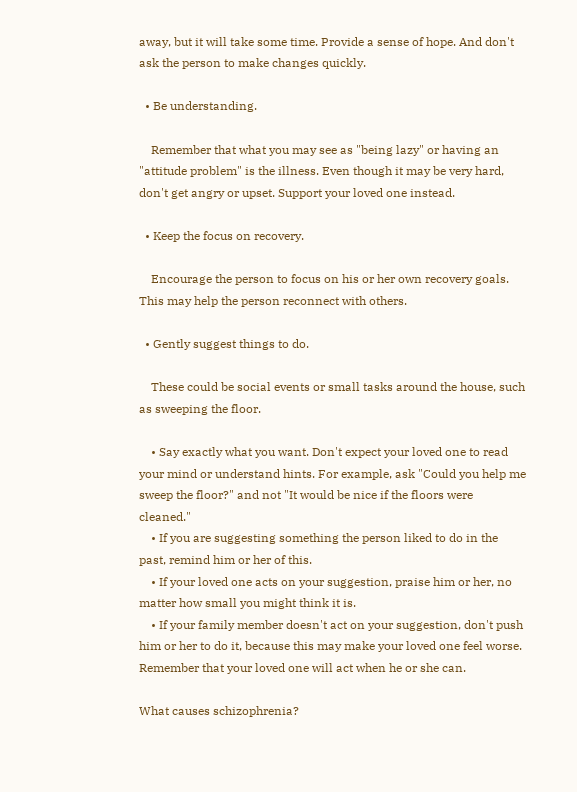away, but it will take some time. Provide a sense of hope. And don't ask the person to make changes quickly.

  • Be understanding.

    Remember that what you may see as "being lazy" or having an "attitude problem" is the illness. Even though it may be very hard, don't get angry or upset. Support your loved one instead.

  • Keep the focus on recovery.

    Encourage the person to focus on his or her own recovery goals. This may help the person reconnect with others.

  • Gently suggest things to do.

    These could be social events or small tasks around the house, such as sweeping the floor.

    • Say exactly what you want. Don't expect your loved one to read your mind or understand hints. For example, ask "Could you help me sweep the floor?" and not "It would be nice if the floors were cleaned."
    • If you are suggesting something the person liked to do in the past, remind him or her of this.
    • If your loved one acts on your suggestion, praise him or her, no matter how small you might think it is.
    • If your family member doesn't act on your suggestion, don't push him or her to do it, because this may make your loved one feel worse. Remember that your loved one will act when he or she can.

What causes schizophrenia?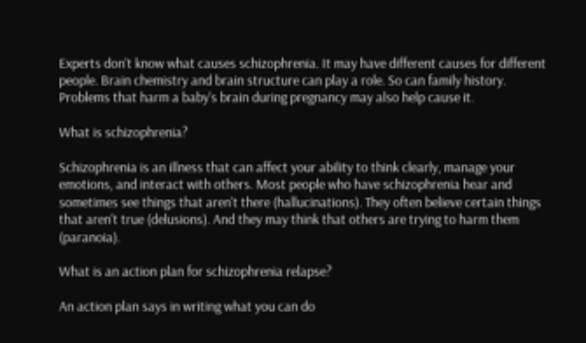Experts don't know what causes schizophrenia. It may have different causes for different people. Brain chemistry and brain structure can play a role. So can family history. Problems that harm a baby's brain during pregnancy may also help cause it.

What is schizophrenia?

Schizophrenia is an illness that can affect your ability to think clearly, manage your emotions, and interact with others. Most people who have schizophrenia hear and sometimes see things that aren't there (hallucinations). They often believe certain things that aren't true (delusions). And they may think that others are trying to harm them (paranoia).

What is an action plan for schizophrenia relapse?

An action plan says in writing what you can do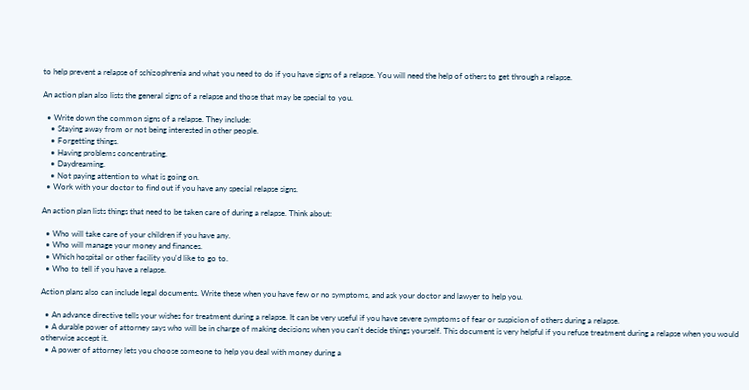to help prevent a relapse of schizophrenia and what you need to do if you have signs of a relapse. You will need the help of others to get through a relapse.

An action plan also lists the general signs of a relapse and those that may be special to you.

  • Write down the common signs of a relapse. They include:
    • Staying away from or not being interested in other people.
    • Forgetting things.
    • Having problems concentrating.
    • Daydreaming.
    • Not paying attention to what is going on.
  • Work with your doctor to find out if you have any special relapse signs.

An action plan lists things that need to be taken care of during a relapse. Think about:

  • Who will take care of your children if you have any.
  • Who will manage your money and finances.
  • Which hospital or other facility you'd like to go to.
  • Who to tell if you have a relapse.

Action plans also can include legal documents. Write these when you have few or no symptoms, and ask your doctor and lawyer to help you.

  • An advance directive tells your wishes for treatment during a relapse. It can be very useful if you have severe symptoms of fear or suspicion of others during a relapse.
  • A durable power of attorney says who will be in charge of making decisions when you can't decide things yourself. This document is very helpful if you refuse treatment during a relapse when you would otherwise accept it.
  • A power of attorney lets you choose someone to help you deal with money during a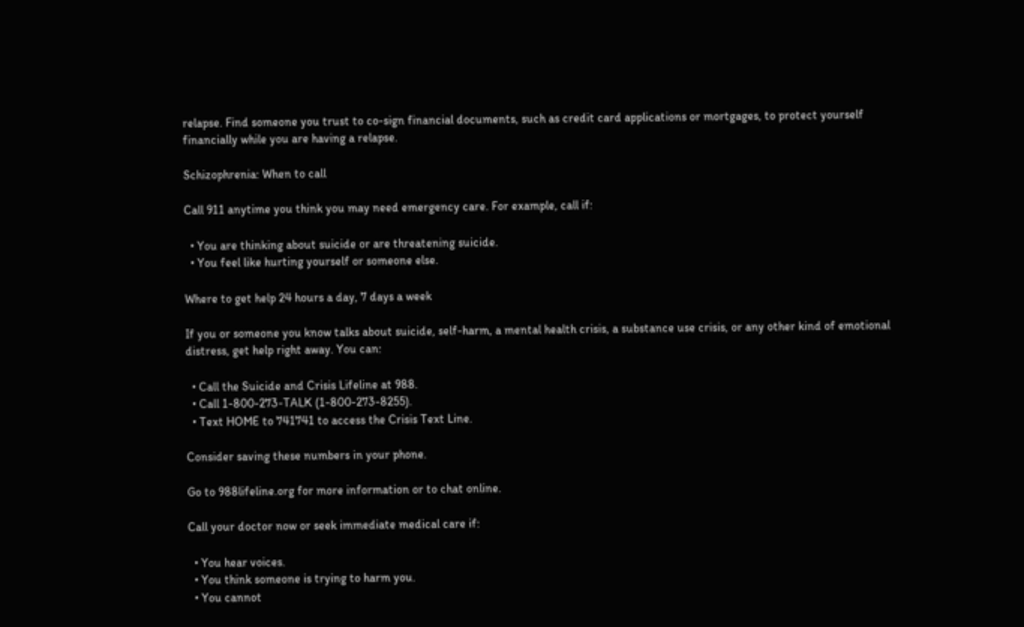relapse. Find someone you trust to co-sign financial documents, such as credit card applications or mortgages, to protect yourself financially while you are having a relapse.

Schizophrenia: When to call

Call 911 anytime you think you may need emergency care. For example, call if:

  • You are thinking about suicide or are threatening suicide.
  • You feel like hurting yourself or someone else.

Where to get help 24 hours a day, 7 days a week

If you or someone you know talks about suicide, self-harm, a mental health crisis, a substance use crisis, or any other kind of emotional distress, get help right away. You can:

  • Call the Suicide and Crisis Lifeline at 988.
  • Call 1-800-273-TALK (1-800-273-8255).
  • Text HOME to 741741 to access the Crisis Text Line.

Consider saving these numbers in your phone.

Go to 988lifeline.org for more information or to chat online.

Call your doctor now or seek immediate medical care if:

  • You hear voices.
  • You think someone is trying to harm you.
  • You cannot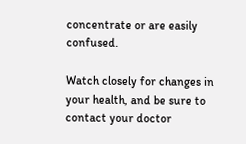concentrate or are easily confused.

Watch closely for changes in your health, and be sure to contact your doctor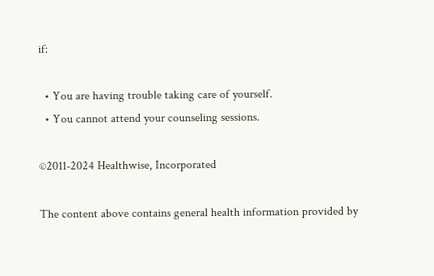if:

  • You are having trouble taking care of yourself.
  • You cannot attend your counseling sessions.

©2011-2024 Healthwise, Incorporated

The content above contains general health information provided by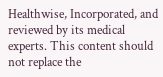Healthwise, Incorporated, and reviewed by its medical experts. This content should not replace the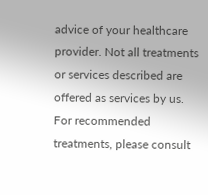advice of your healthcare provider. Not all treatments or services described are offered as services by us. For recommended treatments, please consult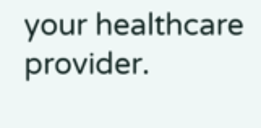your healthcare provider.